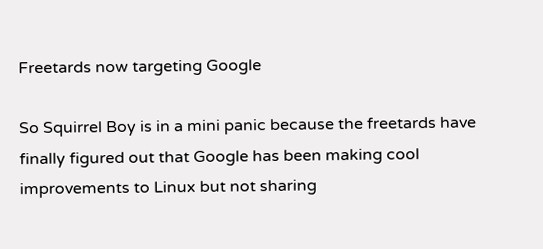Freetards now targeting Google

So Squirrel Boy is in a mini panic because the freetards have finally figured out that Google has been making cool improvements to Linux but not sharing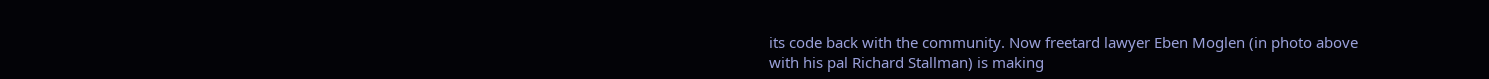its code back with the community. Now freetard lawyer Eben Moglen (in photo above with his pal Richard Stallman) is making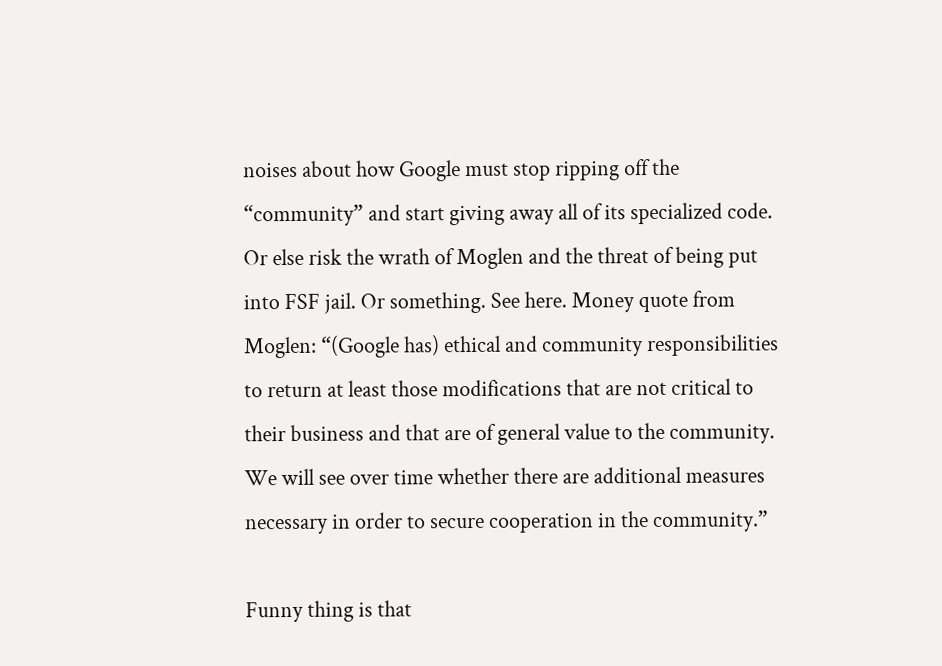noises about how Google must stop ripping off the “community” and start giving away all of its specialized code. Or else risk the wrath of Moglen and the threat of being put into FSF jail. Or something. See here. Money quote from Moglen: “(Google has) ethical and community responsibilities to return at least those modifications that are not critical to their business and that are of general value to the community. We will see over time whether there are additional measures necessary in order to secure cooperation in the community.”

Funny thing is that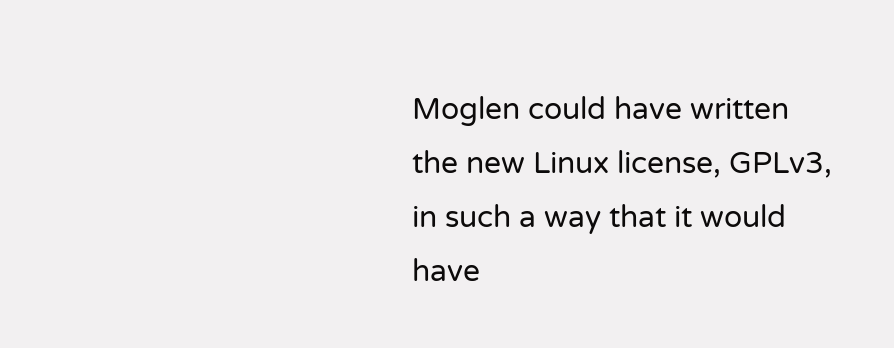Moglen could have written the new Linux license, GPLv3, in such a way that it would have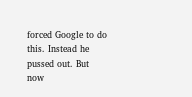forced Google to do this. Instead he pussed out. But now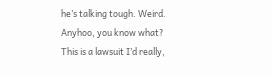he’s talking tough. Weird. Anyhoo, you know what? This is a lawsuit I’d really,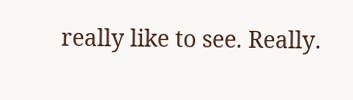really like to see. Really.